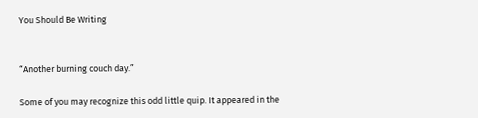You Should Be Writing


“Another burning couch day.”

Some of you may recognize this odd little quip. It appeared in the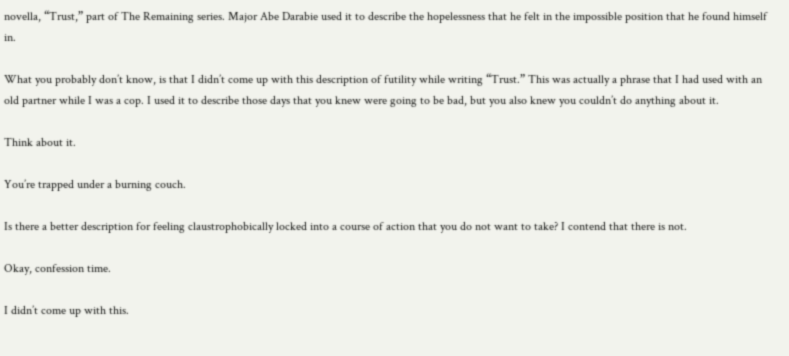novella, “Trust,” part of The Remaining series. Major Abe Darabie used it to describe the hopelessness that he felt in the impossible position that he found himself in.

What you probably don’t know, is that I didn’t come up with this description of futility while writing “Trust.” This was actually a phrase that I had used with an old partner while I was a cop. I used it to describe those days that you knew were going to be bad, but you also knew you couldn’t do anything about it.

Think about it.

You’re trapped under a burning couch.

Is there a better description for feeling claustrophobically locked into a course of action that you do not want to take? I contend that there is not.

Okay, confession time.

I didn’t come up with this.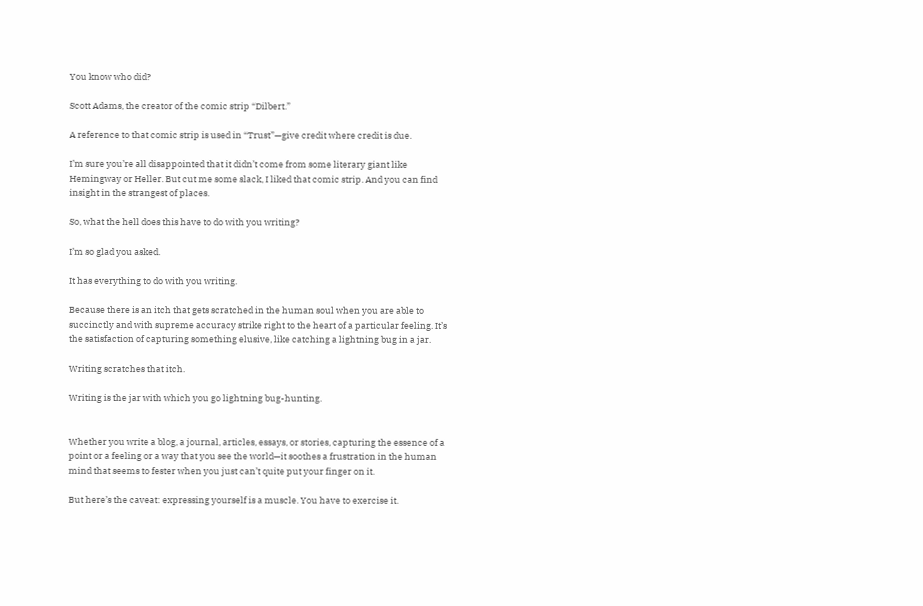You know who did?

Scott Adams, the creator of the comic strip “Dilbert.”

A reference to that comic strip is used in “Trust”—give credit where credit is due.

I’m sure you’re all disappointed that it didn’t come from some literary giant like Hemingway or Heller. But cut me some slack, I liked that comic strip. And you can find insight in the strangest of places.

So, what the hell does this have to do with you writing?

I’m so glad you asked.

It has everything to do with you writing.

Because there is an itch that gets scratched in the human soul when you are able to succinctly and with supreme accuracy strike right to the heart of a particular feeling. It’s the satisfaction of capturing something elusive, like catching a lightning bug in a jar.

Writing scratches that itch.

Writing is the jar with which you go lightning bug-hunting.


Whether you write a blog, a journal, articles, essays, or stories, capturing the essence of a point or a feeling or a way that you see the world—it soothes a frustration in the human mind that seems to fester when you just can’t quite put your finger on it.

But here’s the caveat: expressing yourself is a muscle. You have to exercise it.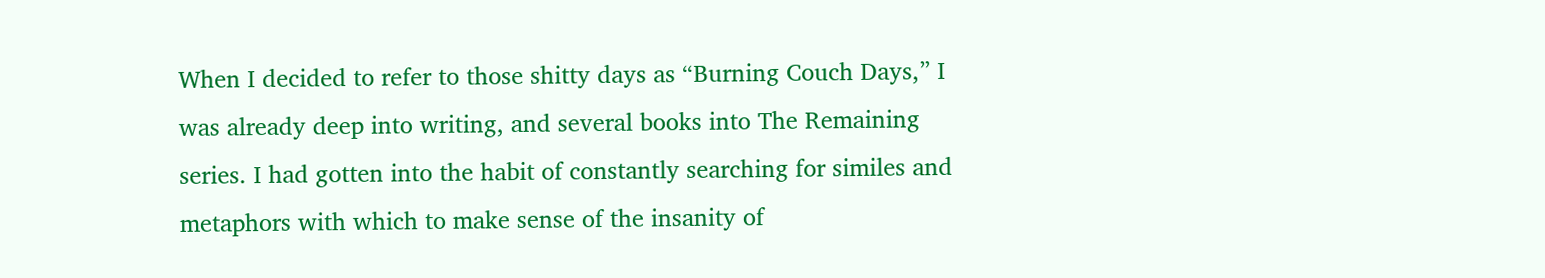When I decided to refer to those shitty days as “Burning Couch Days,” I was already deep into writing, and several books into The Remaining series. I had gotten into the habit of constantly searching for similes and metaphors with which to make sense of the insanity of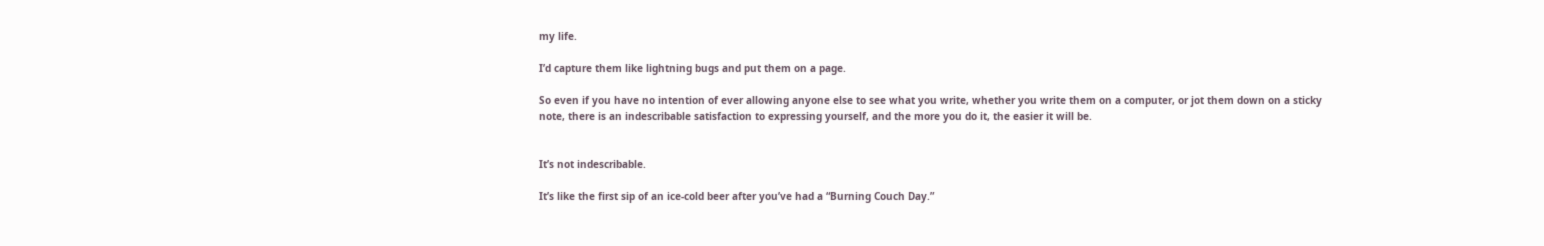my life.

I’d capture them like lightning bugs and put them on a page.

So even if you have no intention of ever allowing anyone else to see what you write, whether you write them on a computer, or jot them down on a sticky note, there is an indescribable satisfaction to expressing yourself, and the more you do it, the easier it will be.


It’s not indescribable.

It’s like the first sip of an ice-cold beer after you’ve had a “Burning Couch Day.”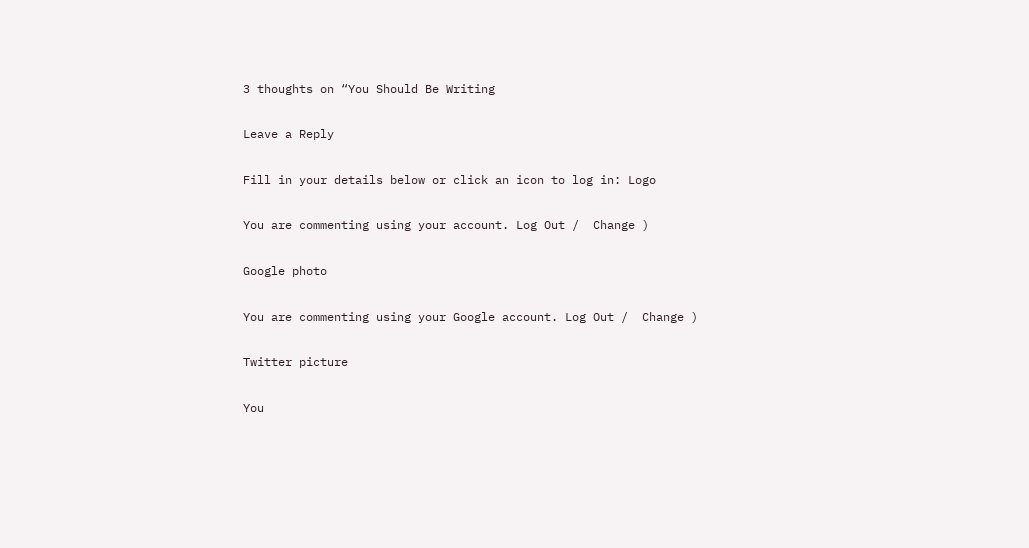3 thoughts on “You Should Be Writing

Leave a Reply

Fill in your details below or click an icon to log in: Logo

You are commenting using your account. Log Out /  Change )

Google photo

You are commenting using your Google account. Log Out /  Change )

Twitter picture

You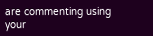are commenting using your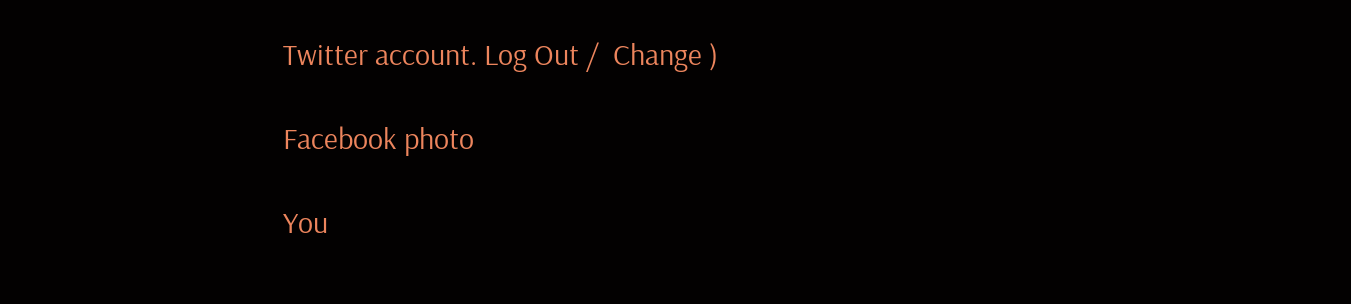Twitter account. Log Out /  Change )

Facebook photo

You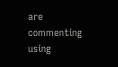are commenting using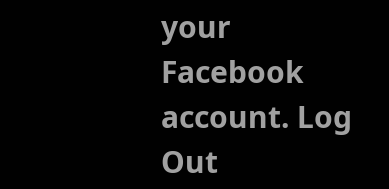your Facebook account. Log Out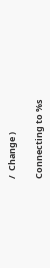/  Change )

Connecting to %s